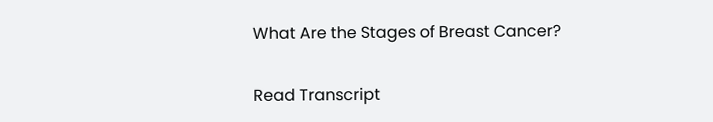What Are the Stages of Breast Cancer?

Read Transcript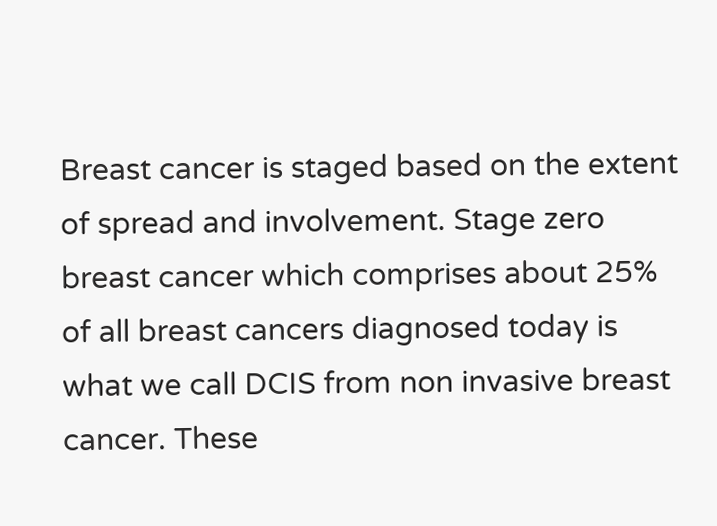Breast cancer is staged based on the extent of spread and involvement. Stage zero breast cancer which comprises about 25% of all breast cancers diagnosed today is what we call DCIS from non invasive breast cancer. These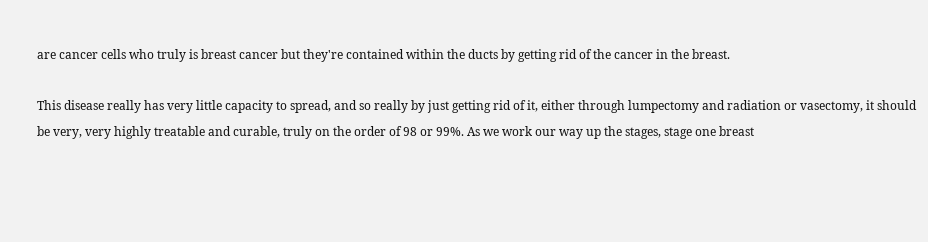are cancer cells who truly is breast cancer but they're contained within the ducts by getting rid of the cancer in the breast.

This disease really has very little capacity to spread, and so really by just getting rid of it, either through lumpectomy and radiation or vasectomy, it should be very, very highly treatable and curable, truly on the order of 98 or 99%. As we work our way up the stages, stage one breast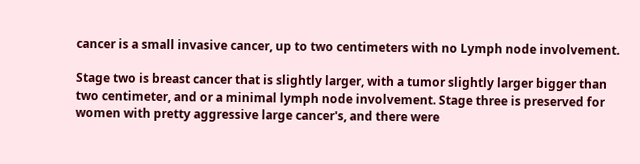cancer is a small invasive cancer, up to two centimeters with no Lymph node involvement.

Stage two is breast cancer that is slightly larger, with a tumor slightly larger bigger than two centimeter, and or a minimal lymph node involvement. Stage three is preserved for women with pretty aggressive large cancer's, and there were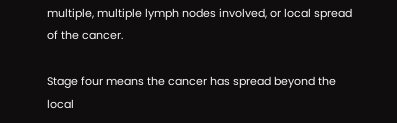multiple, multiple lymph nodes involved, or local spread of the cancer.

Stage four means the cancer has spread beyond the local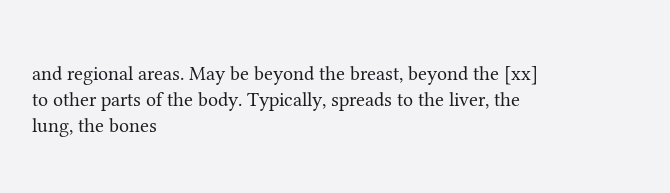and regional areas. May be beyond the breast, beyond the [xx] to other parts of the body. Typically, spreads to the liver, the lung, the bones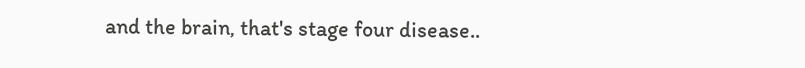and the brain, that's stage four disease..